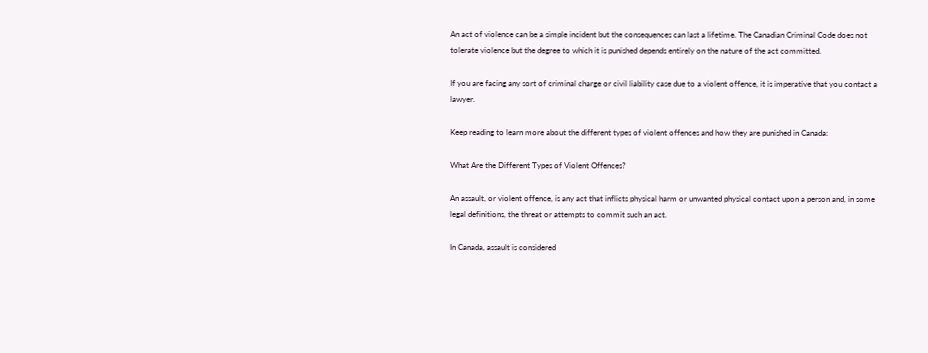An act of violence can be a simple incident but the consequences can last a lifetime. The Canadian Criminal Code does not tolerate violence but the degree to which it is punished depends entirely on the nature of the act committed.

If you are facing any sort of criminal charge or civil liability case due to a violent offence, it is imperative that you contact a lawyer.

Keep reading to learn more about the different types of violent offences and how they are punished in Canada:

What Are the Different Types of Violent Offences?

An assault, or violent offence, is any act that inflicts physical harm or unwanted physical contact upon a person and, in some legal definitions, the threat or attempts to commit such an act.

In Canada, assault is considered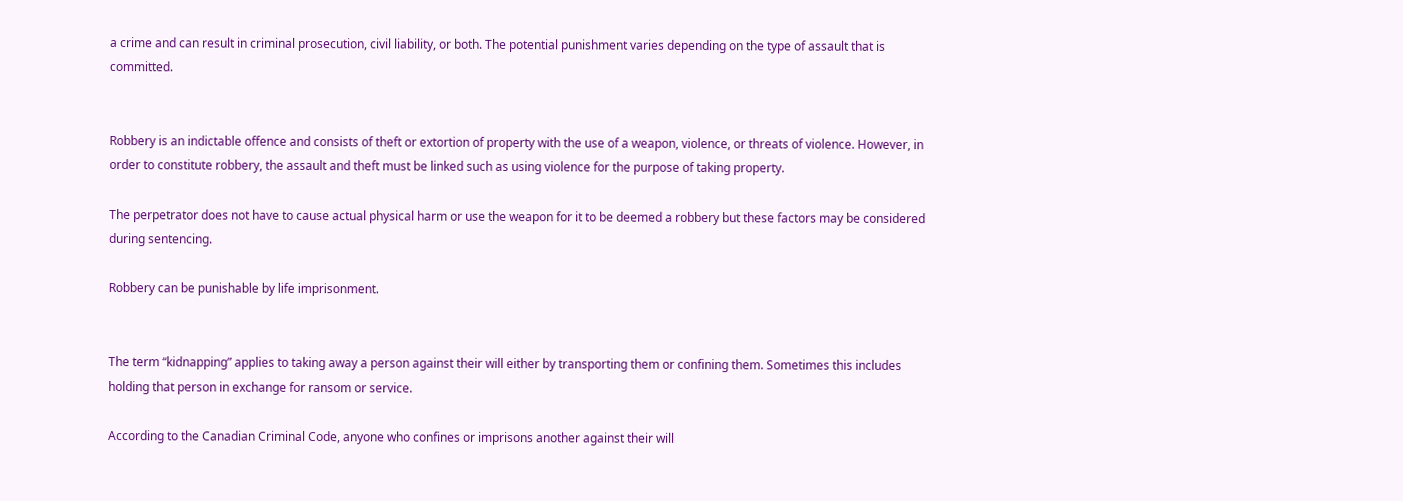a crime and can result in criminal prosecution, civil liability, or both. The potential punishment varies depending on the type of assault that is committed.


Robbery is an indictable offence and consists of theft or extortion of property with the use of a weapon, violence, or threats of violence. However, in order to constitute robbery, the assault and theft must be linked such as using violence for the purpose of taking property.

The perpetrator does not have to cause actual physical harm or use the weapon for it to be deemed a robbery but these factors may be considered during sentencing.

Robbery can be punishable by life imprisonment.


The term “kidnapping” applies to taking away a person against their will either by transporting them or confining them. Sometimes this includes holding that person in exchange for ransom or service.

According to the Canadian Criminal Code, anyone who confines or imprisons another against their will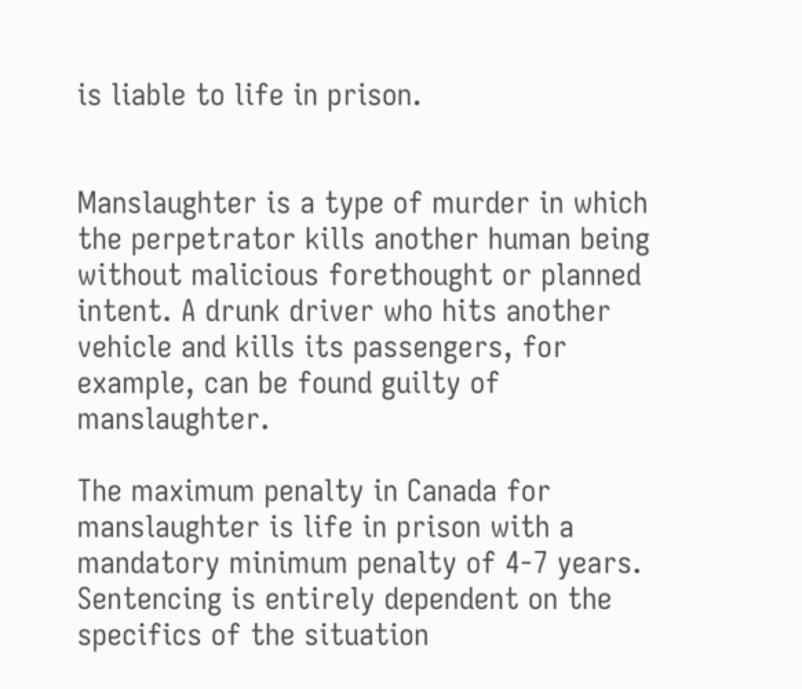is liable to life in prison.


Manslaughter is a type of murder in which the perpetrator kills another human being without malicious forethought or planned intent. A drunk driver who hits another vehicle and kills its passengers, for example, can be found guilty of manslaughter.

The maximum penalty in Canada for manslaughter is life in prison with a mandatory minimum penalty of 4-7 years. Sentencing is entirely dependent on the specifics of the situation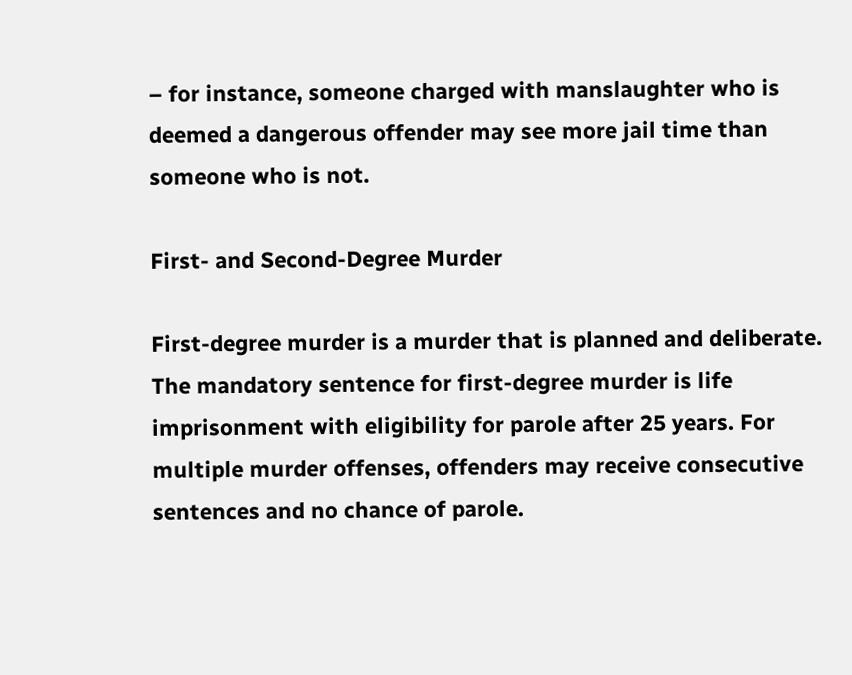– for instance, someone charged with manslaughter who is deemed a dangerous offender may see more jail time than someone who is not.

First- and Second-Degree Murder

First-degree murder is a murder that is planned and deliberate. The mandatory sentence for first-degree murder is life imprisonment with eligibility for parole after 25 years. For multiple murder offenses, offenders may receive consecutive sentences and no chance of parole.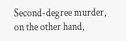Second-degree murder, on the other hand,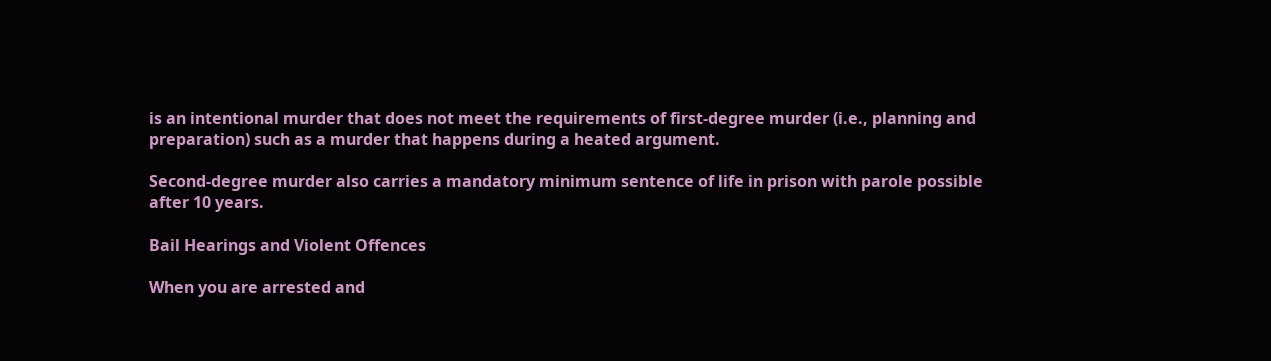is an intentional murder that does not meet the requirements of first-degree murder (i.e., planning and preparation) such as a murder that happens during a heated argument.

Second-degree murder also carries a mandatory minimum sentence of life in prison with parole possible after 10 years.

Bail Hearings and Violent Offences

When you are arrested and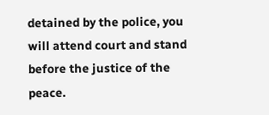detained by the police, you will attend court and stand before the justice of the peace.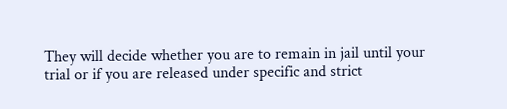They will decide whether you are to remain in jail until your trial or if you are released under specific and strict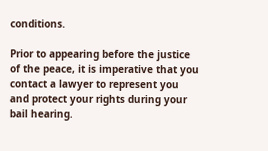conditions.

Prior to appearing before the justice of the peace, it is imperative that you contact a lawyer to represent you and protect your rights during your bail hearing.